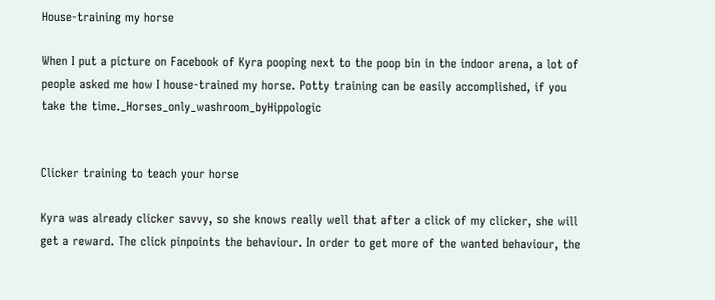House-training my horse

When I put a picture on Facebook of Kyra pooping next to the poop bin in the indoor arena, a lot of people asked me how I house-trained my horse. Potty training can be easily accomplished, if you take the time._Horses_only_washroom_byHippologic


Clicker training to teach your horse

Kyra was already clicker savvy, so she knows really well that after a click of my clicker, she will get a reward. The click pinpoints the behaviour. In order to get more of the wanted behaviour, the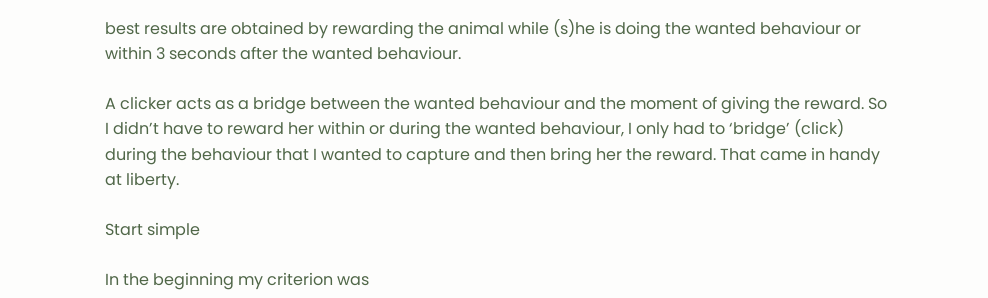best results are obtained by rewarding the animal while (s)he is doing the wanted behaviour or within 3 seconds after the wanted behaviour.

A clicker acts as a bridge between the wanted behaviour and the moment of giving the reward. So I didn’t have to reward her within or during the wanted behaviour, I only had to ‘bridge’ (click) during the behaviour that I wanted to capture and then bring her the reward. That came in handy at liberty.

Start simple

In the beginning my criterion was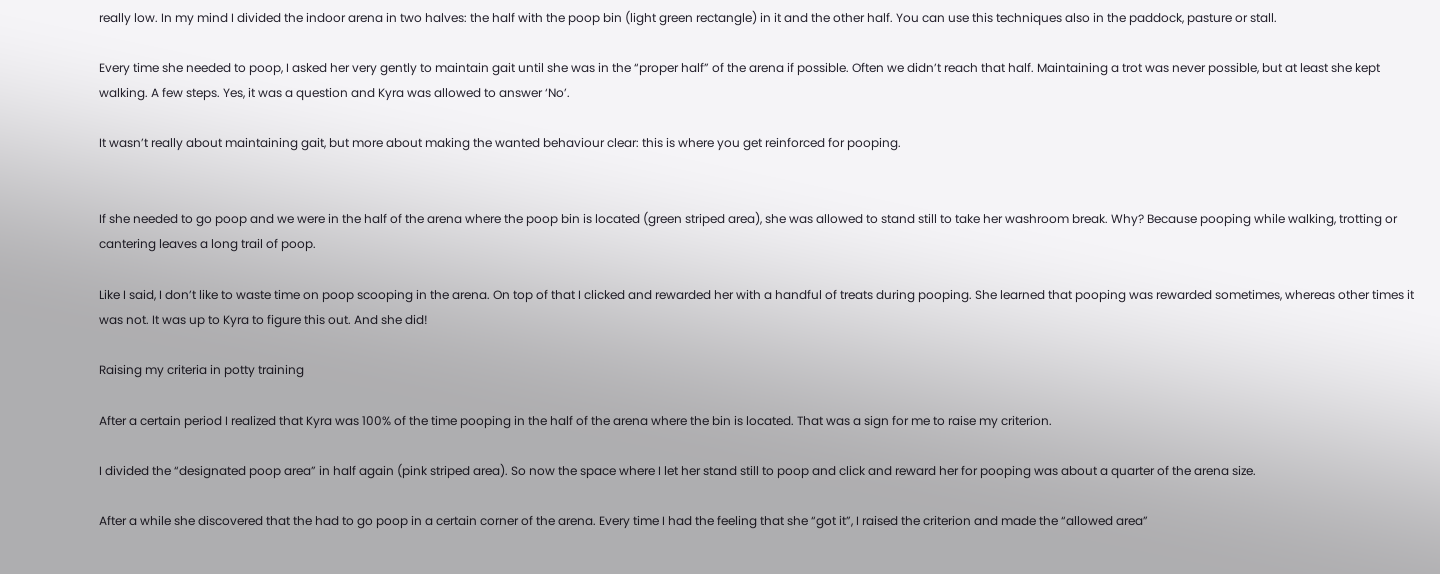really low. In my mind I divided the indoor arena in two halves: the half with the poop bin (light green rectangle) in it and the other half. You can use this techniques also in the paddock, pasture or stall.

Every time she needed to poop, I asked her very gently to maintain gait until she was in the “proper half” of the arena if possible. Often we didn’t reach that half. Maintaining a trot was never possible, but at least she kept walking. A few steps. Yes, it was a question and Kyra was allowed to answer ‘No’.

It wasn’t really about maintaining gait, but more about making the wanted behaviour clear: this is where you get reinforced for pooping.


If she needed to go poop and we were in the half of the arena where the poop bin is located (green striped area), she was allowed to stand still to take her washroom break. Why? Because pooping while walking, trotting or cantering leaves a long trail of poop.

Like I said, I don’t like to waste time on poop scooping in the arena. On top of that I clicked and rewarded her with a handful of treats during pooping. She learned that pooping was rewarded sometimes, whereas other times it was not. It was up to Kyra to figure this out. And she did!

Raising my criteria in potty training

After a certain period I realized that Kyra was 100% of the time pooping in the half of the arena where the bin is located. That was a sign for me to raise my criterion.

I divided the “designated poop area” in half again (pink striped area). So now the space where I let her stand still to poop and click and reward her for pooping was about a quarter of the arena size.

After a while she discovered that the had to go poop in a certain corner of the arena. Every time I had the feeling that she “got it”, I raised the criterion and made the “allowed area”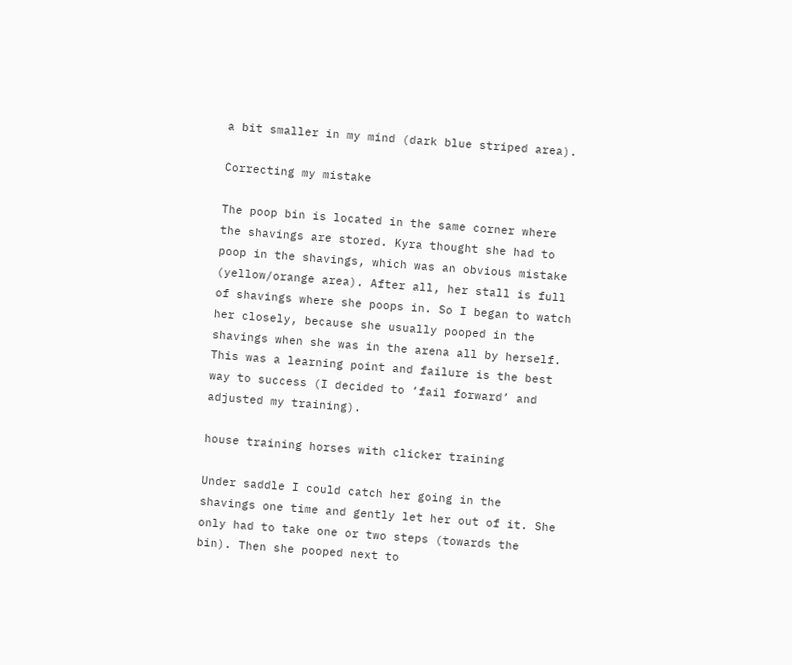a bit smaller in my mind (dark blue striped area).

Correcting my mistake

The poop bin is located in the same corner where the shavings are stored. Kyra thought she had to poop in the shavings, which was an obvious mistake (yellow/orange area). After all, her stall is full of shavings where she poops in. So I began to watch her closely, because she usually pooped in the shavings when she was in the arena all by herself. This was a learning point and failure is the best way to success (I decided to ‘fail forward’ and adjusted my training).

house training horses with clicker training

Under saddle I could catch her going in the shavings one time and gently let her out of it. She only had to take one or two steps (towards the bin). Then she pooped next to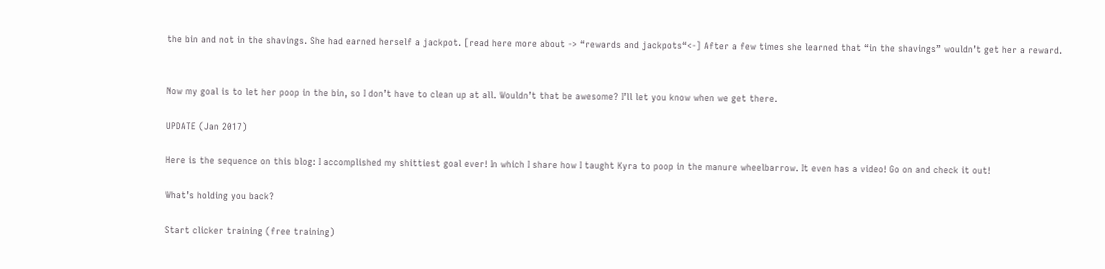the bin and not in the shavings. She had earned herself a jackpot. [read here more about -> “rewards and jackpots“<-] After a few times she learned that “in the shavings” wouldn’t get her a reward.


Now my goal is to let her poop in the bin, so I don’t have to clean up at all. Wouldn’t that be awesome? I’ll let you know when we get there.

UPDATE (Jan 2017)

Here is the sequence on this blog: I accomplished my shittiest goal ever! In which I share how I taught Kyra to poop in the manure wheelbarrow. It even has a video! Go on and check it out!

What’s holding you back?

Start clicker training (free training)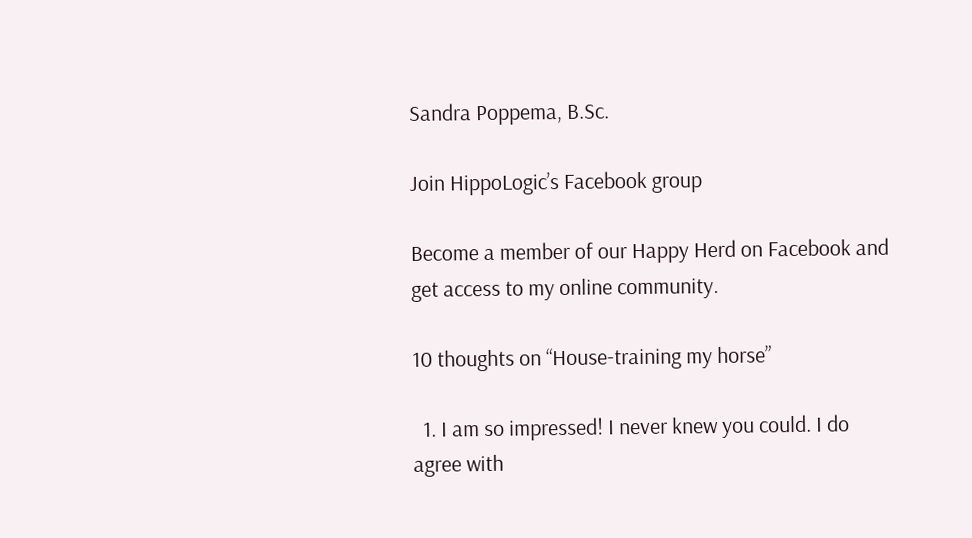Sandra Poppema, B.Sc.

Join HippoLogic’s Facebook group

Become a member of our Happy Herd on Facebook and get access to my online community.

10 thoughts on “House-training my horse”

  1. I am so impressed! I never knew you could. I do agree with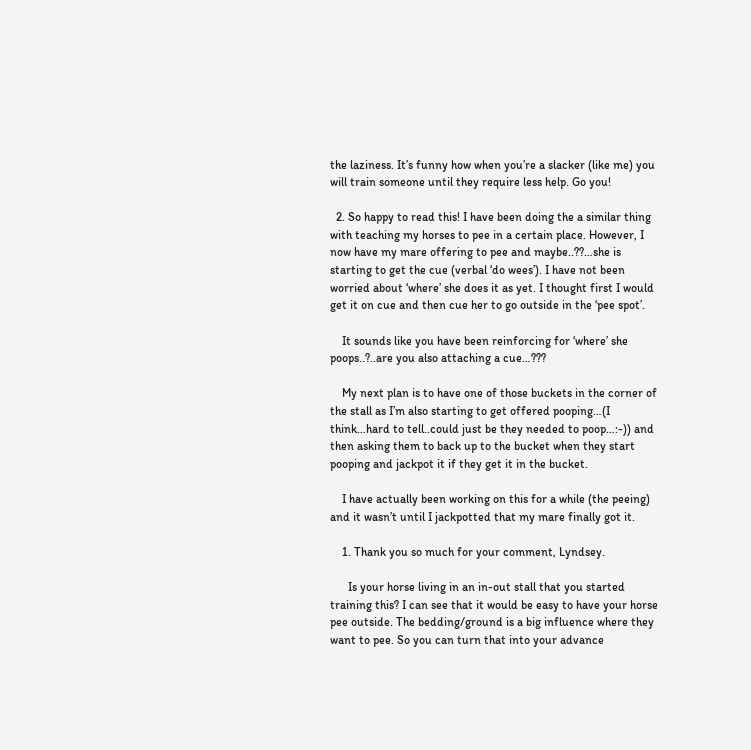the laziness. It’s funny how when you’re a slacker (like me) you will train someone until they require less help. Go you!

  2. So happy to read this! I have been doing the a similar thing with teaching my horses to pee in a certain place. However, I now have my mare offering to pee and maybe..??…she is starting to get the cue (verbal ‘do wees’). I have not been worried about ‘where’ she does it as yet. I thought first I would get it on cue and then cue her to go outside in the ‘pee spot’.

    It sounds like you have been reinforcing for ‘where’ she poops..?..are you also attaching a cue…???

    My next plan is to have one of those buckets in the corner of the stall as I’m also starting to get offered pooping…(I think…hard to tell..could just be they needed to poop…:-)) and then asking them to back up to the bucket when they start pooping and jackpot it if they get it in the bucket.

    I have actually been working on this for a while (the peeing) and it wasn’t until I jackpotted that my mare finally got it.

    1. Thank you so much for your comment, Lyndsey.

      Is your horse living in an in-out stall that you started training this? I can see that it would be easy to have your horse pee outside. The bedding/ground is a big influence where they want to pee. So you can turn that into your advance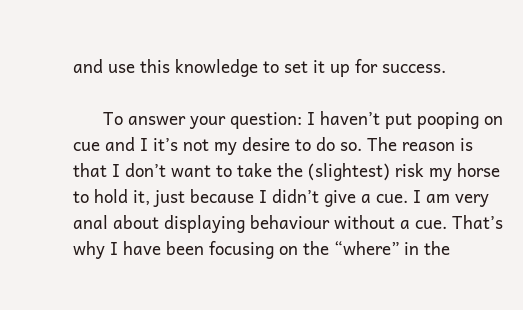and use this knowledge to set it up for success.

      To answer your question: I haven’t put pooping on cue and I it’s not my desire to do so. The reason is that I don’t want to take the (slightest) risk my horse to hold it, just because I didn’t give a cue. I am very anal about displaying behaviour without a cue. That’s why I have been focusing on the “where” in the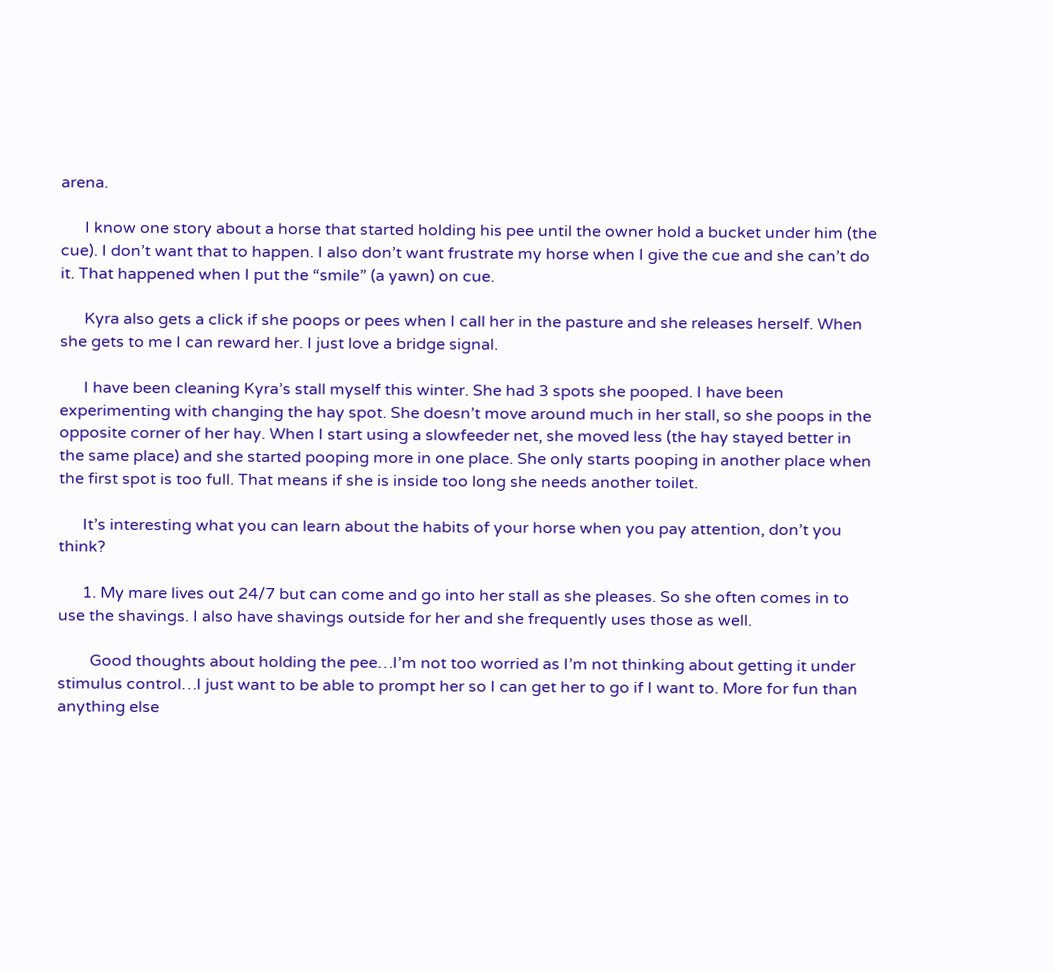arena.

      I know one story about a horse that started holding his pee until the owner hold a bucket under him (the cue). I don’t want that to happen. I also don’t want frustrate my horse when I give the cue and she can’t do it. That happened when I put the “smile” (a yawn) on cue.

      Kyra also gets a click if she poops or pees when I call her in the pasture and she releases herself. When she gets to me I can reward her. I just love a bridge signal.

      I have been cleaning Kyra’s stall myself this winter. She had 3 spots she pooped. I have been experimenting with changing the hay spot. She doesn’t move around much in her stall, so she poops in the opposite corner of her hay. When I start using a slowfeeder net, she moved less (the hay stayed better in the same place) and she started pooping more in one place. She only starts pooping in another place when the first spot is too full. That means if she is inside too long she needs another toilet.

      It’s interesting what you can learn about the habits of your horse when you pay attention, don’t you think?

      1. My mare lives out 24/7 but can come and go into her stall as she pleases. So she often comes in to use the shavings. I also have shavings outside for her and she frequently uses those as well.

        Good thoughts about holding the pee…I’m not too worried as I’m not thinking about getting it under stimulus control…I just want to be able to prompt her so I can get her to go if I want to. More for fun than anything else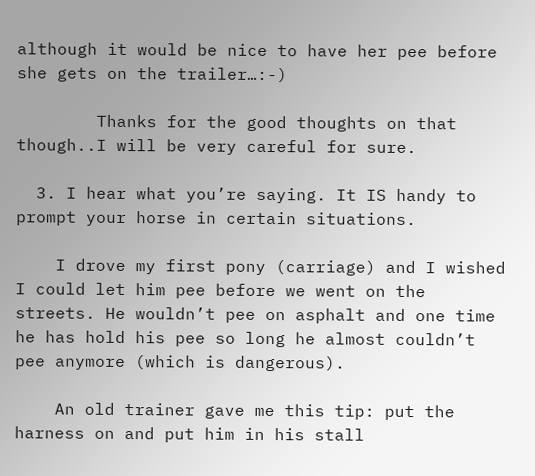although it would be nice to have her pee before she gets on the trailer…:-)

        Thanks for the good thoughts on that though..I will be very careful for sure.

  3. I hear what you’re saying. It IS handy to prompt your horse in certain situations.

    I drove my first pony (carriage) and I wished I could let him pee before we went on the streets. He wouldn’t pee on asphalt and one time he has hold his pee so long he almost couldn’t pee anymore (which is dangerous).

    An old trainer gave me this tip: put the harness on and put him in his stall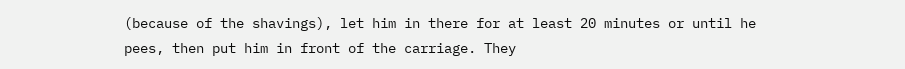(because of the shavings), let him in there for at least 20 minutes or until he pees, then put him in front of the carriage. They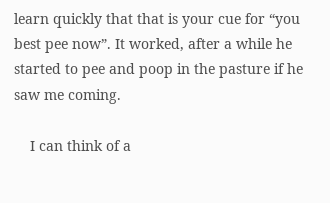learn quickly that that is your cue for “you best pee now”. It worked, after a while he started to pee and poop in the pasture if he saw me coming.

    I can think of a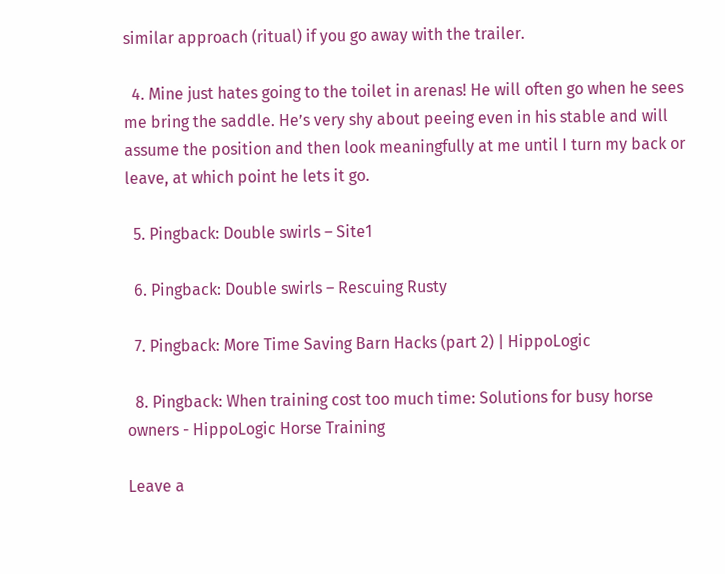similar approach (ritual) if you go away with the trailer.

  4. Mine just hates going to the toilet in arenas! He will often go when he sees me bring the saddle. He’s very shy about peeing even in his stable and will assume the position and then look meaningfully at me until I turn my back or leave, at which point he lets it go.

  5. Pingback: Double swirls – Site1

  6. Pingback: Double swirls – Rescuing Rusty

  7. Pingback: More Time Saving Barn Hacks (part 2) | HippoLogic

  8. Pingback: When training cost too much time: Solutions for busy horse owners - HippoLogic Horse Training

Leave a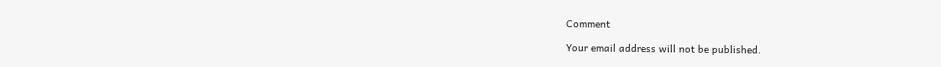Comment

Your email address will not be published.